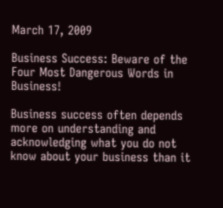March 17, 2009

Business Success: Beware of the Four Most Dangerous Words in Business!

Business success often depends more on understanding and acknowledging what you do not know about your business than it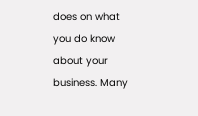does on what you do know about your business. Many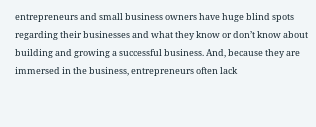entrepreneurs and small business owners have huge blind spots regarding their businesses and what they know or don’t know about building and growing a successful business. And, because they are immersed in the business, entrepreneurs often lack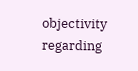objectivity regarding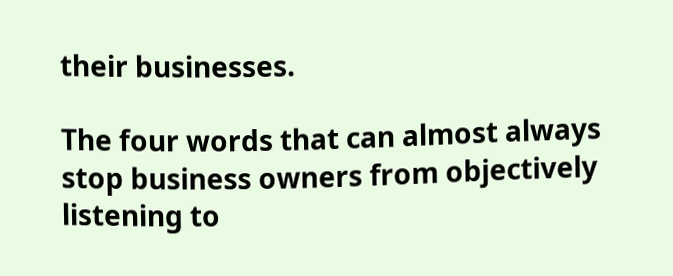their businesses.

The four words that can almost always stop business owners from objectively listening to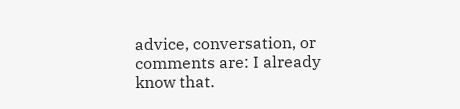advice, conversation, or comments are: I already know that.